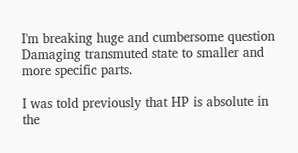I'm breaking huge and cumbersome question Damaging transmuted state to smaller and more specific parts.

I was told previously that HP is absolute in the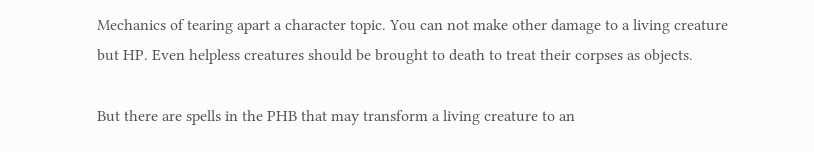Mechanics of tearing apart a character topic. You can not make other damage to a living creature but HP. Even helpless creatures should be brought to death to treat their corpses as objects.

But there are spells in the PHB that may transform a living creature to an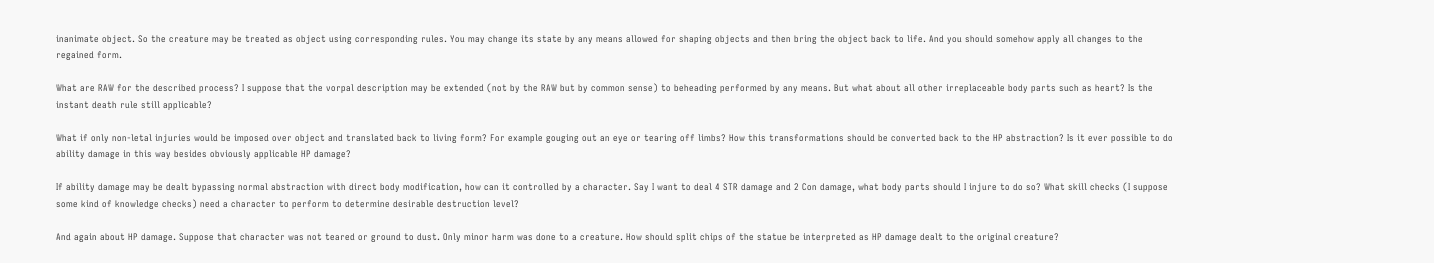inanimate object. So the creature may be treated as object using corresponding rules. You may change its state by any means allowed for shaping objects and then bring the object back to life. And you should somehow apply all changes to the regained form.

What are RAW for the described process? I suppose that the vorpal description may be extended (not by the RAW but by common sense) to beheading performed by any means. But what about all other irreplaceable body parts such as heart? Is the instant death rule still applicable?

What if only non-letal injuries would be imposed over object and translated back to living form? For example gouging out an eye or tearing off limbs? How this transformations should be converted back to the HP abstraction? Is it ever possible to do ability damage in this way besides obviously applicable HP damage?

If ability damage may be dealt bypassing normal abstraction with direct body modification, how can it controlled by a character. Say I want to deal 4 STR damage and 2 Con damage, what body parts should I injure to do so? What skill checks (I suppose some kind of knowledge checks) need a character to perform to determine desirable destruction level?

And again about HP damage. Suppose that character was not teared or ground to dust. Only minor harm was done to a creature. How should split chips of the statue be interpreted as HP damage dealt to the original creature?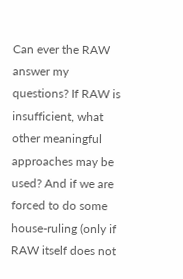Can ever the RAW answer my questions? If RAW is insufficient, what other meaningful approaches may be used? And if we are forced to do some house-ruling (only if RAW itself does not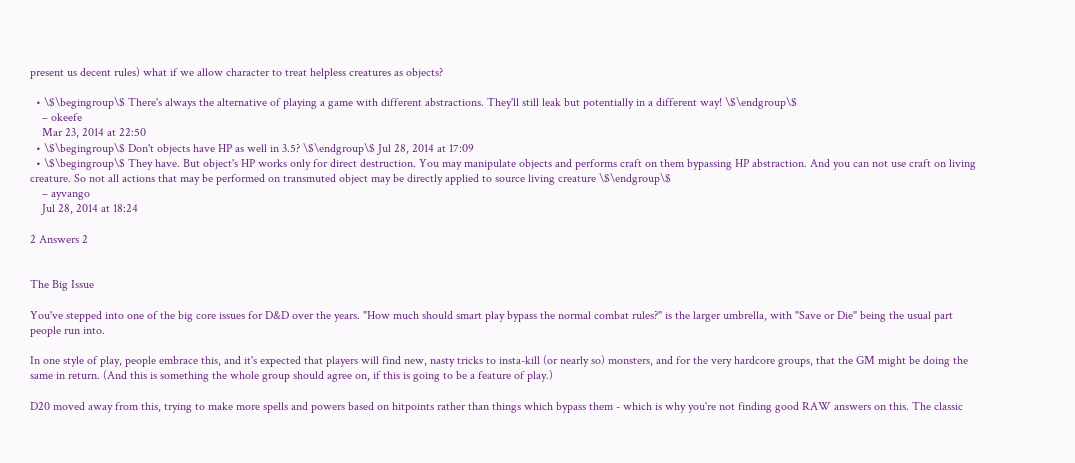present us decent rules) what if we allow character to treat helpless creatures as objects?

  • \$\begingroup\$ There's always the alternative of playing a game with different abstractions. They'll still leak but potentially in a different way! \$\endgroup\$
    – okeefe
    Mar 23, 2014 at 22:50
  • \$\begingroup\$ Don't objects have HP as well in 3.5? \$\endgroup\$ Jul 28, 2014 at 17:09
  • \$\begingroup\$ They have. But object's HP works only for direct destruction. You may manipulate objects and performs craft on them bypassing HP abstraction. And you can not use craft on living creature. So not all actions that may be performed on transmuted object may be directly applied to source living creature \$\endgroup\$
    – ayvango
    Jul 28, 2014 at 18:24

2 Answers 2


The Big Issue

You've stepped into one of the big core issues for D&D over the years. "How much should smart play bypass the normal combat rules?" is the larger umbrella, with "Save or Die" being the usual part people run into.

In one style of play, people embrace this, and it's expected that players will find new, nasty tricks to insta-kill (or nearly so) monsters, and for the very hardcore groups, that the GM might be doing the same in return. (And this is something the whole group should agree on, if this is going to be a feature of play.)

D20 moved away from this, trying to make more spells and powers based on hitpoints rather than things which bypass them - which is why you're not finding good RAW answers on this. The classic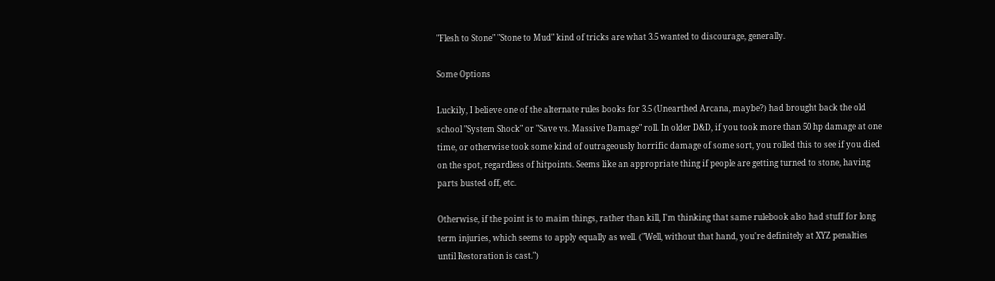"Flesh to Stone" "Stone to Mud" kind of tricks are what 3.5 wanted to discourage, generally.

Some Options

Luckily, I believe one of the alternate rules books for 3.5 (Unearthed Arcana, maybe?) had brought back the old school "System Shock" or "Save vs. Massive Damage" roll. In older D&D, if you took more than 50 hp damage at one time, or otherwise took some kind of outrageously horrific damage of some sort, you rolled this to see if you died on the spot, regardless of hitpoints. Seems like an appropriate thing if people are getting turned to stone, having parts busted off, etc.

Otherwise, if the point is to maim things, rather than kill, I'm thinking that same rulebook also had stuff for long term injuries, which seems to apply equally as well. ("Well, without that hand, you're definitely at XYZ penalties until Restoration is cast.")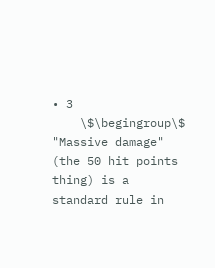• 3
    \$\begingroup\$ "Massive damage" (the 50 hit points thing) is a standard rule in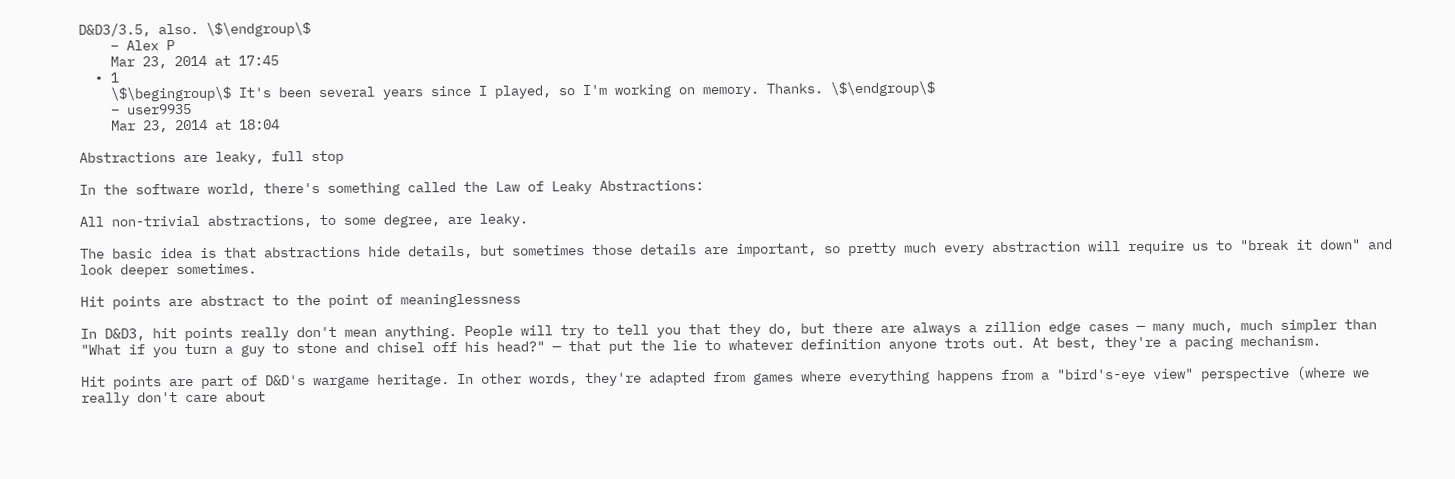D&D3/3.5, also. \$\endgroup\$
    – Alex P
    Mar 23, 2014 at 17:45
  • 1
    \$\begingroup\$ It's been several years since I played, so I'm working on memory. Thanks. \$\endgroup\$
    – user9935
    Mar 23, 2014 at 18:04

Abstractions are leaky, full stop

In the software world, there's something called the Law of Leaky Abstractions:

All non-trivial abstractions, to some degree, are leaky.

The basic idea is that abstractions hide details, but sometimes those details are important, so pretty much every abstraction will require us to "break it down" and look deeper sometimes.

Hit points are abstract to the point of meaninglessness

In D&D3, hit points really don't mean anything. People will try to tell you that they do, but there are always a zillion edge cases — many much, much simpler than "What if you turn a guy to stone and chisel off his head?" — that put the lie to whatever definition anyone trots out. At best, they're a pacing mechanism.

Hit points are part of D&D's wargame heritage. In other words, they're adapted from games where everything happens from a "bird's-eye view" perspective (where we really don't care about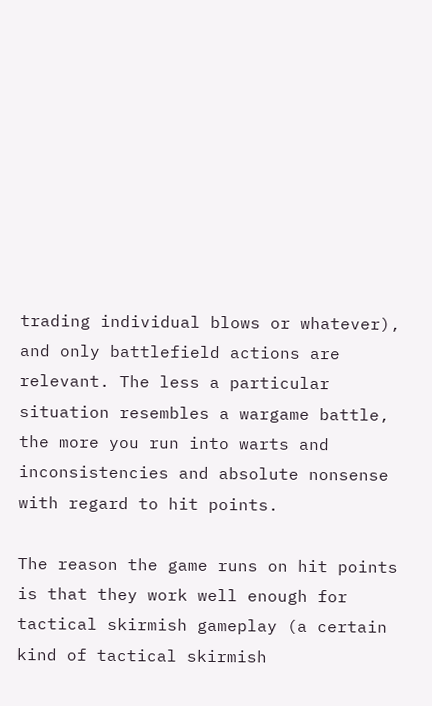trading individual blows or whatever), and only battlefield actions are relevant. The less a particular situation resembles a wargame battle, the more you run into warts and inconsistencies and absolute nonsense with regard to hit points.

The reason the game runs on hit points is that they work well enough for tactical skirmish gameplay (a certain kind of tactical skirmish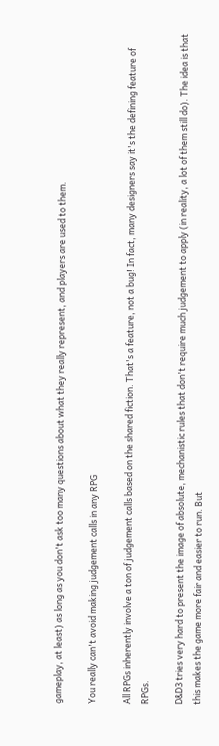gameplay, at least) as long as you don't ask too many questions about what they really represent, and players are used to them.

You really can't avoid making judgement calls in any RPG

All RPGs inherently involve a ton of judgement calls based on the shared fiction. That's a feature, not a bug! In fact, many designers say it's the defining feature of RPGs.

D&D3 tries very hard to present the image of absolute, mechanistic rules that don't require much judgement to apply (in reality, a lot of them still do). The idea is that this makes the game more fair and easier to run. But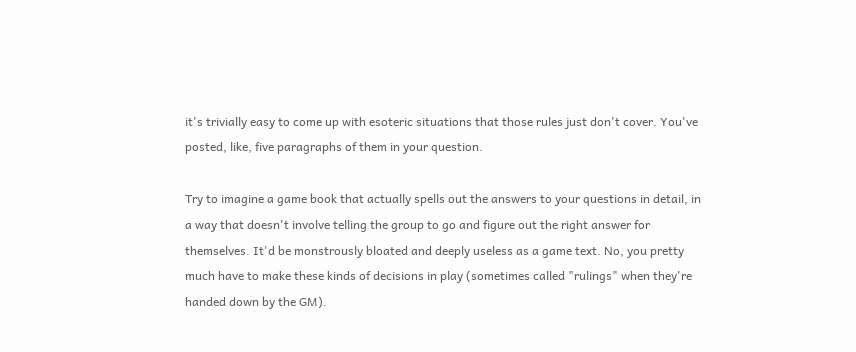it's trivially easy to come up with esoteric situations that those rules just don't cover. You've posted, like, five paragraphs of them in your question.

Try to imagine a game book that actually spells out the answers to your questions in detail, in a way that doesn't involve telling the group to go and figure out the right answer for themselves. It'd be monstrously bloated and deeply useless as a game text. No, you pretty much have to make these kinds of decisions in play (sometimes called "rulings" when they're handed down by the GM).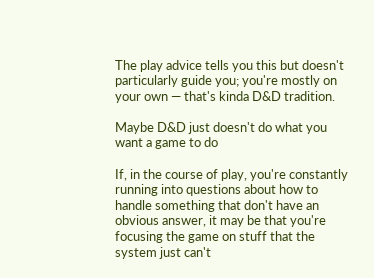The play advice tells you this but doesn't particularly guide you; you're mostly on your own — that's kinda D&D tradition.

Maybe D&D just doesn't do what you want a game to do

If, in the course of play, you're constantly running into questions about how to handle something that don't have an obvious answer, it may be that you're focusing the game on stuff that the system just can't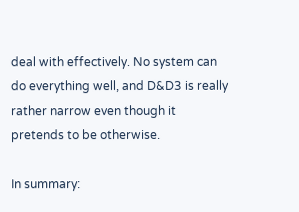deal with effectively. No system can do everything well, and D&D3 is really rather narrow even though it pretends to be otherwise.

In summary: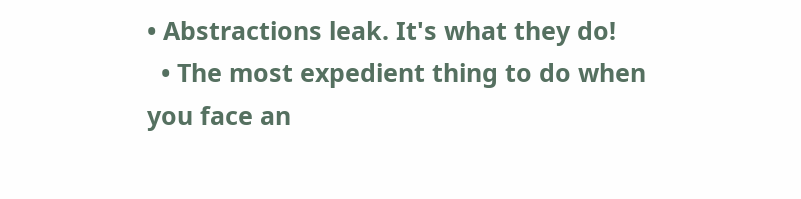• Abstractions leak. It's what they do!
  • The most expedient thing to do when you face an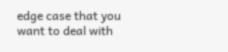edge case that you want to deal with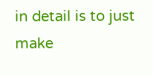in detail is to just make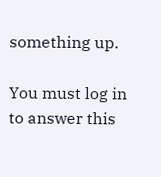something up.

You must log in to answer this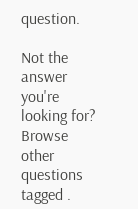question.

Not the answer you're looking for? Browse other questions tagged .